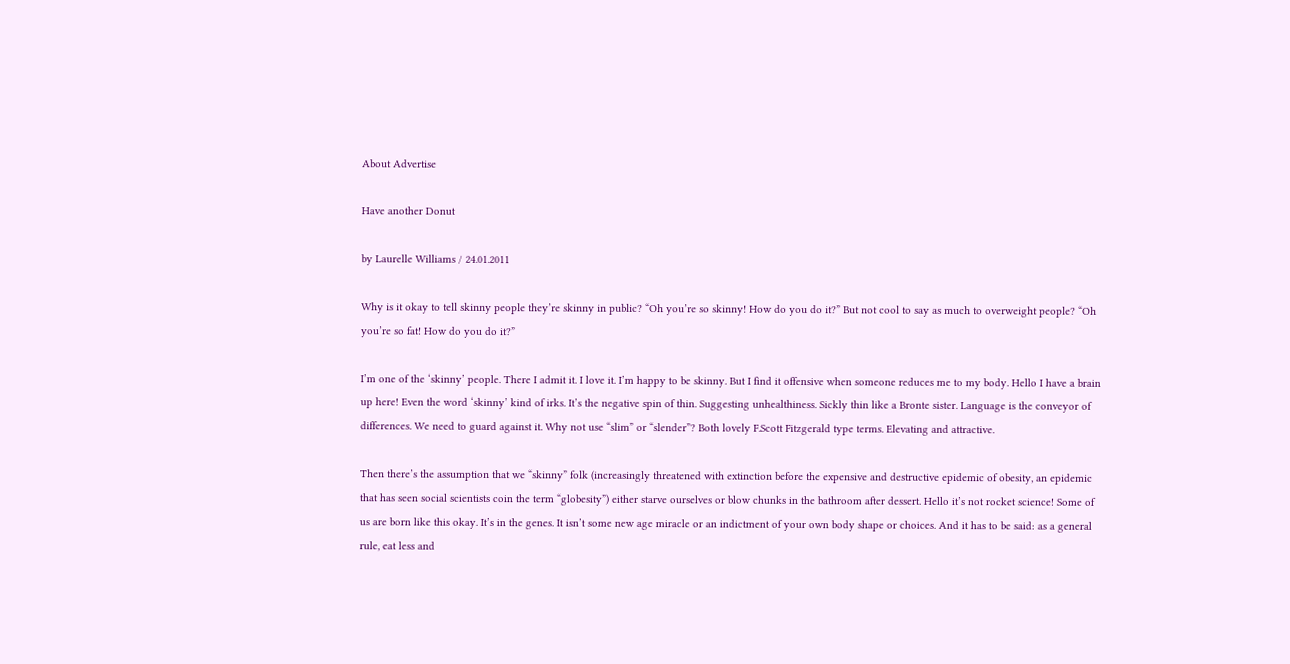About Advertise

Have another Donut

by Laurelle Williams / 24.01.2011

Why is it okay to tell skinny people they’re skinny in public? “Oh you’re so skinny! How do you do it?” But not cool to say as much to overweight people? “Oh you’re so fat! How do you do it?”

I’m one of the ‘skinny’ people. There I admit it. I love it. I’m happy to be skinny. But I find it offensive when someone reduces me to my body. Hello I have a brain up here! Even the word ‘skinny’ kind of irks. It’s the negative spin of thin. Suggesting unhealthiness. Sickly thin like a Bronte sister. Language is the conveyor of differences. We need to guard against it. Why not use “slim” or “slender”? Both lovely F.Scott Fitzgerald type terms. Elevating and attractive.

Then there’s the assumption that we “skinny” folk (increasingly threatened with extinction before the expensive and destructive epidemic of obesity, an epidemic that has seen social scientists coin the term “globesity”) either starve ourselves or blow chunks in the bathroom after dessert. Hello it’s not rocket science! Some of us are born like this okay. It’s in the genes. It isn’t some new age miracle or an indictment of your own body shape or choices. And it has to be said: as a general rule, eat less and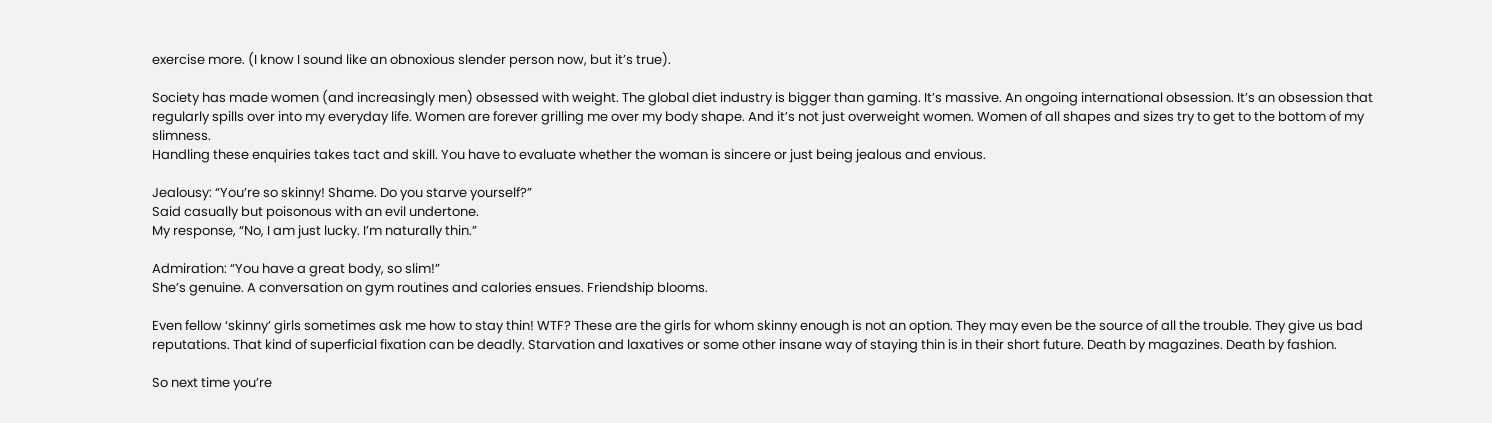exercise more. (I know I sound like an obnoxious slender person now, but it’s true).

Society has made women (and increasingly men) obsessed with weight. The global diet industry is bigger than gaming. It’s massive. An ongoing international obsession. It’s an obsession that regularly spills over into my everyday life. Women are forever grilling me over my body shape. And it’s not just overweight women. Women of all shapes and sizes try to get to the bottom of my slimness.
Handling these enquiries takes tact and skill. You have to evaluate whether the woman is sincere or just being jealous and envious.

Jealousy: “You’re so skinny! Shame. Do you starve yourself?”
Said casually but poisonous with an evil undertone.
My response, “No, I am just lucky. I’m naturally thin.”

Admiration: “You have a great body, so slim!”
She’s genuine. A conversation on gym routines and calories ensues. Friendship blooms.

Even fellow ‘skinny’ girls sometimes ask me how to stay thin! WTF? These are the girls for whom skinny enough is not an option. They may even be the source of all the trouble. They give us bad reputations. That kind of superficial fixation can be deadly. Starvation and laxatives or some other insane way of staying thin is in their short future. Death by magazines. Death by fashion.

So next time you’re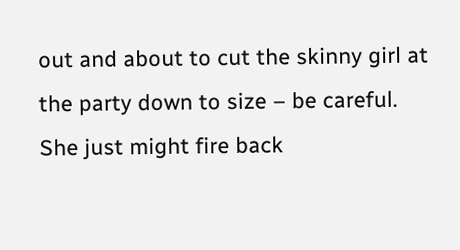out and about to cut the skinny girl at the party down to size – be careful. She just might fire back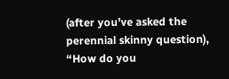(after you’ve asked the perennial skinny question), “How do you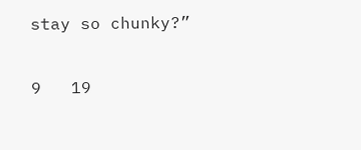stay so chunky?”

9   19